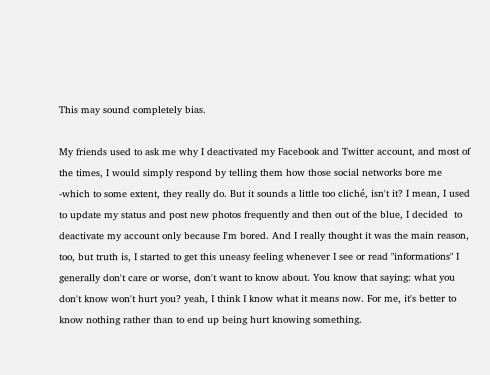This may sound completely bias.

My friends used to ask me why I deactivated my Facebook and Twitter account, and most of the times, I would simply respond by telling them how those social networks bore me -which to some extent, they really do. But it sounds a little too cliché, isn't it? I mean, I used to update my status and post new photos frequently and then out of the blue, I decided  to deactivate my account only because I'm bored. And I really thought it was the main reason, too, but truth is, I started to get this uneasy feeling whenever I see or read "informations" I generally don't care or worse, don't want to know about. You know that saying: what you don't know won't hurt you? yeah, I think I know what it means now. For me, it's better to know nothing rather than to end up being hurt knowing something.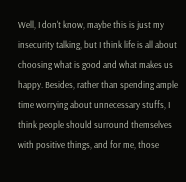Well, I don't know, maybe this is just my insecurity talking, but I think life is all about choosing what is good and what makes us happy. Besides, rather than spending ample time worrying about unnecessary stuffs, I think people should surround themselves with positive things, and for me, those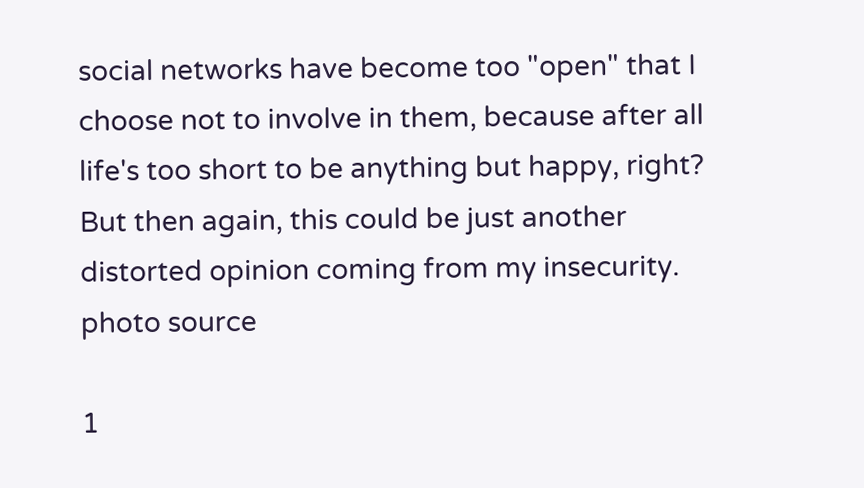social networks have become too "open" that I choose not to involve in them, because after all life's too short to be anything but happy, right?
But then again, this could be just another distorted opinion coming from my insecurity.
photo source

1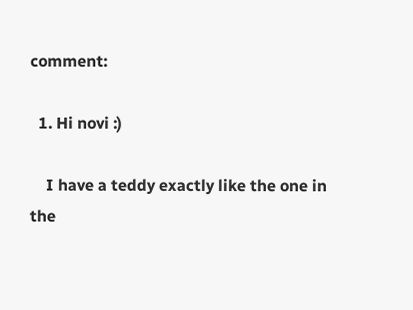comment:

  1. Hi novi :)

    I have a teddy exactly like the one in the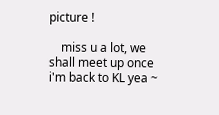picture !

    miss u a lot, we shall meet up once i'm back to KL yea ~